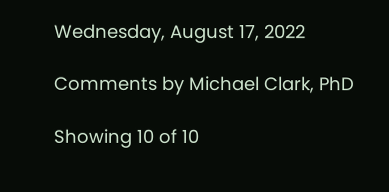Wednesday, August 17, 2022

Comments by Michael Clark, PhD

Showing 10 of 10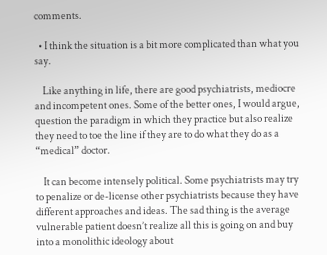comments.

  • I think the situation is a bit more complicated than what you say.

    Like anything in life, there are good psychiatrists, mediocre and incompetent ones. Some of the better ones, I would argue, question the paradigm in which they practice but also realize they need to toe the line if they are to do what they do as a “medical” doctor.

    It can become intensely political. Some psychiatrists may try to penalize or de-license other psychiatrists because they have different approaches and ideas. The sad thing is the average vulnerable patient doesn’t realize all this is going on and buy into a monolithic ideology about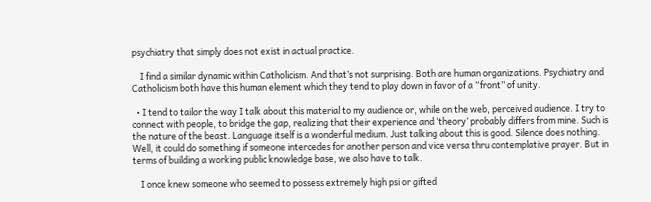psychiatry that simply does not exist in actual practice.

    I find a similar dynamic within Catholicism. And that’s not surprising. Both are human organizations. Psychiatry and Catholicism both have this human element which they tend to play down in favor of a “front” of unity.

  • I tend to tailor the way I talk about this material to my audience or, while on the web, perceived audience. I try to connect with people, to bridge the gap, realizing that their experience and ‘theory’ probably differs from mine. Such is the nature of the beast. Language itself is a wonderful medium. Just talking about this is good. Silence does nothing. Well, it could do something if someone intercedes for another person and vice versa thru contemplative prayer. But in terms of building a working public knowledge base, we also have to talk.

    I once knew someone who seemed to possess extremely high psi or gifted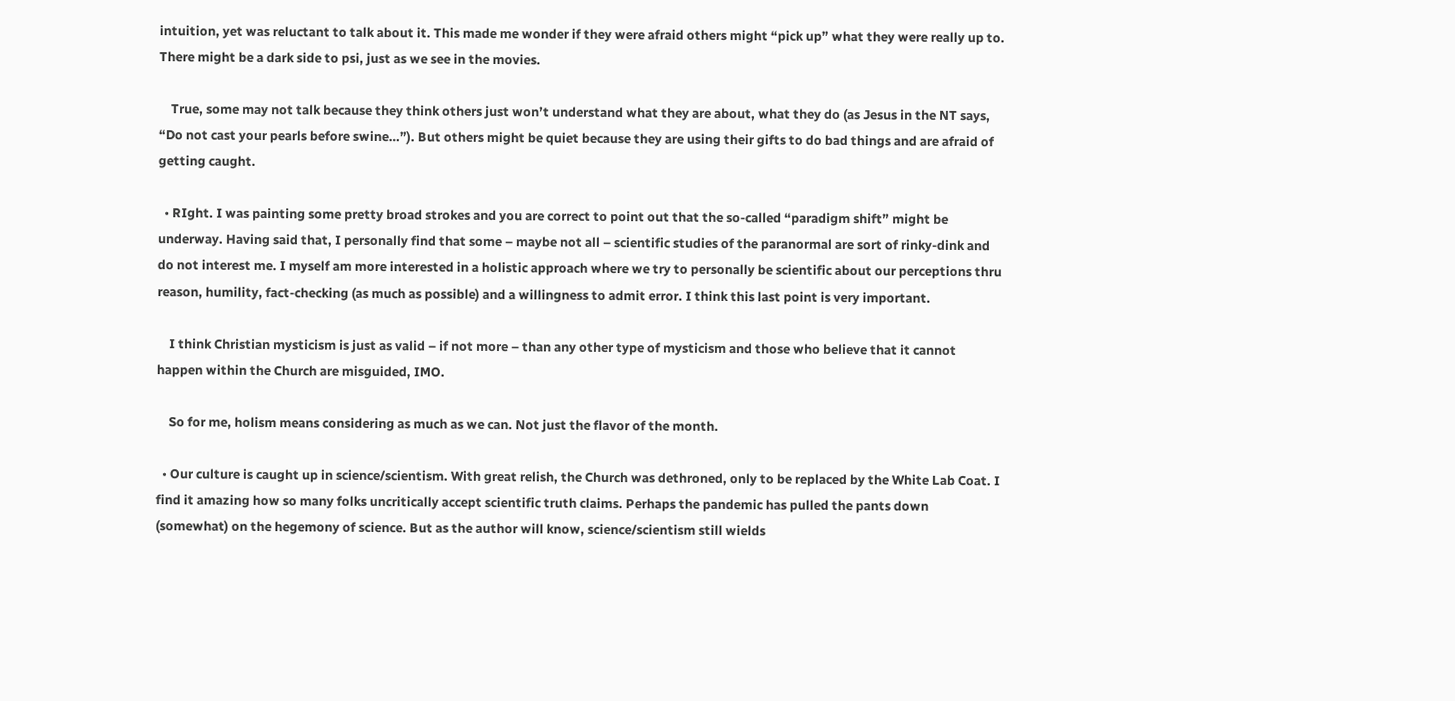intuition, yet was reluctant to talk about it. This made me wonder if they were afraid others might “pick up” what they were really up to. There might be a dark side to psi, just as we see in the movies.

    True, some may not talk because they think others just won’t understand what they are about, what they do (as Jesus in the NT says, “Do not cast your pearls before swine…”). But others might be quiet because they are using their gifts to do bad things and are afraid of getting caught.

  • RIght. I was painting some pretty broad strokes and you are correct to point out that the so-called “paradigm shift” might be underway. Having said that, I personally find that some – maybe not all – scientific studies of the paranormal are sort of rinky-dink and do not interest me. I myself am more interested in a holistic approach where we try to personally be scientific about our perceptions thru reason, humility, fact-checking (as much as possible) and a willingness to admit error. I think this last point is very important.

    I think Christian mysticism is just as valid – if not more – than any other type of mysticism and those who believe that it cannot happen within the Church are misguided, IMO.

    So for me, holism means considering as much as we can. Not just the flavor of the month.

  • Our culture is caught up in science/scientism. With great relish, the Church was dethroned, only to be replaced by the White Lab Coat. I find it amazing how so many folks uncritically accept scientific truth claims. Perhaps the pandemic has pulled the pants down (somewhat) on the hegemony of science. But as the author will know, science/scientism still wields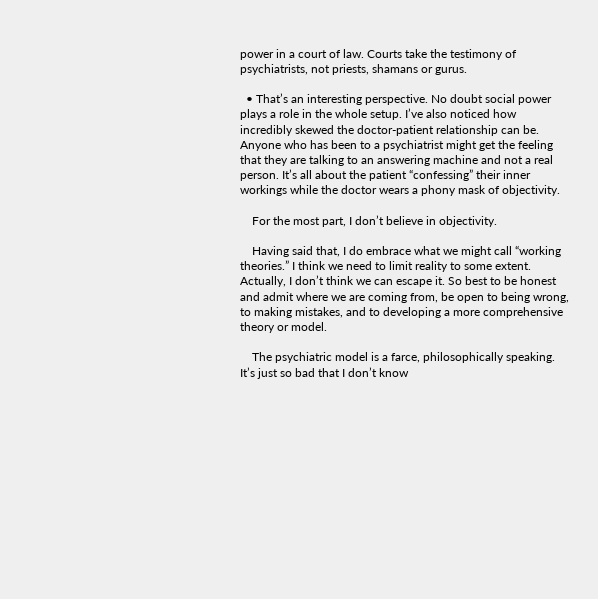power in a court of law. Courts take the testimony of psychiatrists, not priests, shamans or gurus.

  • That’s an interesting perspective. No doubt social power plays a role in the whole setup. I’ve also noticed how incredibly skewed the doctor-patient relationship can be. Anyone who has been to a psychiatrist might get the feeling that they are talking to an answering machine and not a real person. It’s all about the patient “confessing” their inner workings while the doctor wears a phony mask of objectivity.

    For the most part, I don’t believe in objectivity.

    Having said that, I do embrace what we might call “working theories.” I think we need to limit reality to some extent. Actually, I don’t think we can escape it. So best to be honest and admit where we are coming from, be open to being wrong, to making mistakes, and to developing a more comprehensive theory or model.

    The psychiatric model is a farce, philosophically speaking. It’s just so bad that I don’t know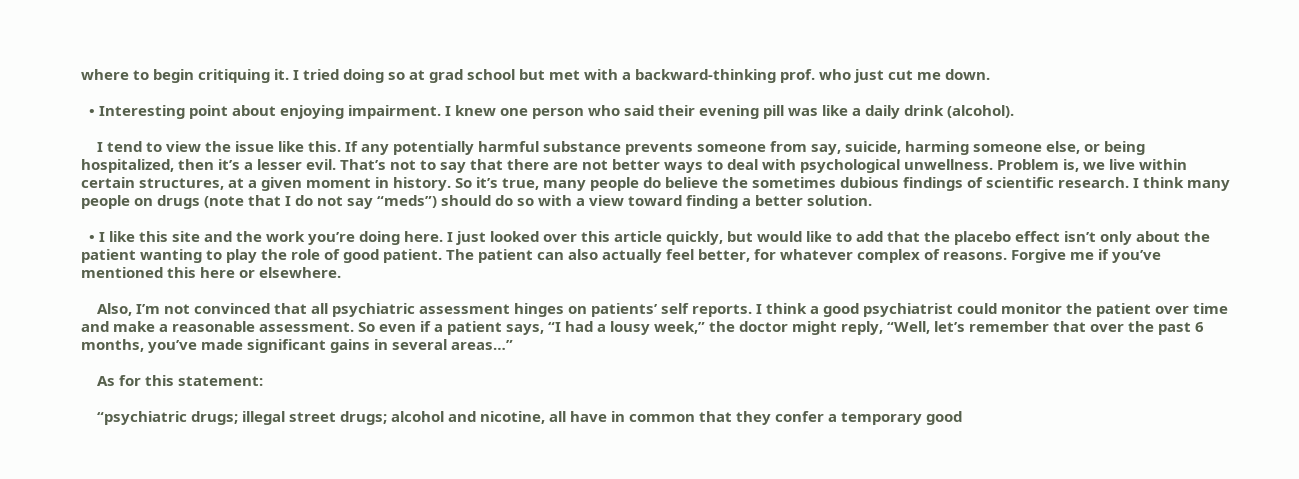where to begin critiquing it. I tried doing so at grad school but met with a backward-thinking prof. who just cut me down.

  • Interesting point about enjoying impairment. I knew one person who said their evening pill was like a daily drink (alcohol).

    I tend to view the issue like this. If any potentially harmful substance prevents someone from say, suicide, harming someone else, or being hospitalized, then it’s a lesser evil. That’s not to say that there are not better ways to deal with psychological unwellness. Problem is, we live within certain structures, at a given moment in history. So it’s true, many people do believe the sometimes dubious findings of scientific research. I think many people on drugs (note that I do not say “meds”) should do so with a view toward finding a better solution.

  • I like this site and the work you’re doing here. I just looked over this article quickly, but would like to add that the placebo effect isn’t only about the patient wanting to play the role of good patient. The patient can also actually feel better, for whatever complex of reasons. Forgive me if you’ve mentioned this here or elsewhere.

    Also, I’m not convinced that all psychiatric assessment hinges on patients’ self reports. I think a good psychiatrist could monitor the patient over time and make a reasonable assessment. So even if a patient says, “I had a lousy week,” the doctor might reply, “Well, let’s remember that over the past 6 months, you’ve made significant gains in several areas…”

    As for this statement:

    “psychiatric drugs; illegal street drugs; alcohol and nicotine, all have in common that they confer a temporary good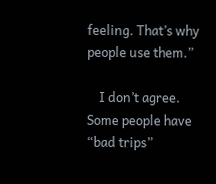feeling. That’s why people use them.”

    I don’t agree. Some people have “bad trips”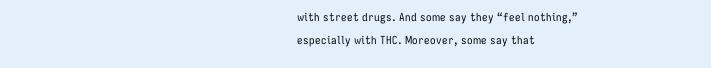with street drugs. And some say they “feel nothing,” especially with THC. Moreover, some say that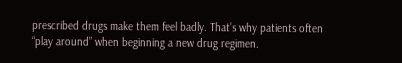prescribed drugs make them feel badly. That’s why patients often “play around” when beginning a new drug regimen.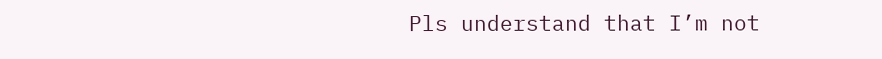Pls understand that I’m not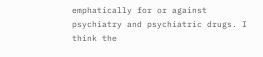emphatically for or against psychiatry and psychiatric drugs. I think the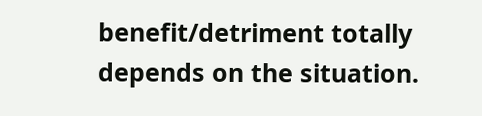benefit/detriment totally depends on the situation.